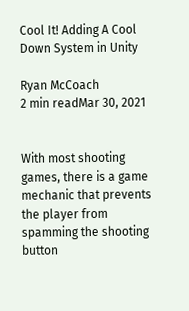Cool It! Adding A Cool Down System in Unity

Ryan McCoach
2 min readMar 30, 2021


With most shooting games, there is a game mechanic that prevents the player from spamming the shooting button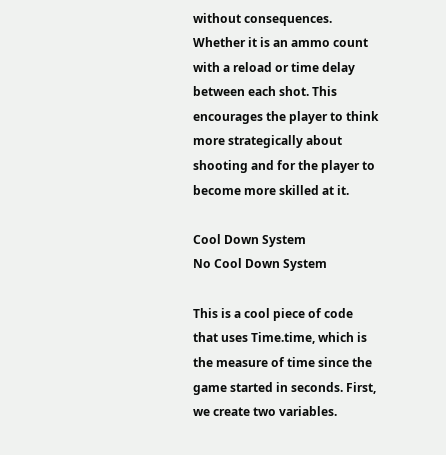without consequences. Whether it is an ammo count with a reload or time delay between each shot. This encourages the player to think more strategically about shooting and for the player to become more skilled at it.

Cool Down System
No Cool Down System

This is a cool piece of code that uses Time.time, which is the measure of time since the game started in seconds. First, we create two variables.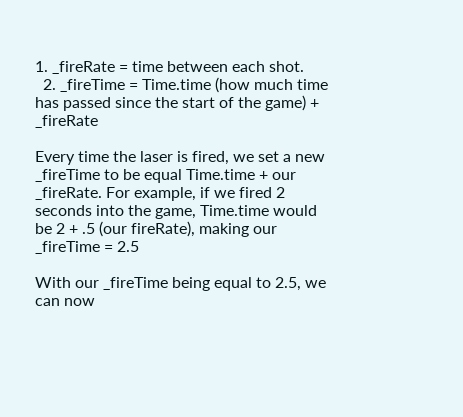1. _fireRate = time between each shot.
  2. _fireTime = Time.time (how much time has passed since the start of the game) + _fireRate

Every time the laser is fired, we set a new _fireTime to be equal Time.time + our _fireRate. For example, if we fired 2 seconds into the game, Time.time would be 2 + .5 (our fireRate), making our _fireTime = 2.5

With our _fireTime being equal to 2.5, we can now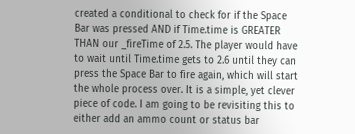created a conditional to check for if the Space Bar was pressed AND if Time.time is GREATER THAN our _fireTime of 2.5. The player would have to wait until Time.time gets to 2.6 until they can press the Space Bar to fire again, which will start the whole process over. It is a simple, yet clever piece of code. I am going to be revisiting this to either add an ammo count or status bar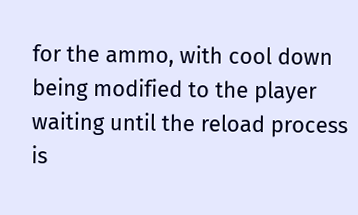for the ammo, with cool down being modified to the player waiting until the reload process is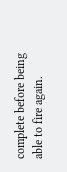complete before being able to fire again.